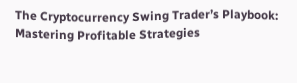The Cryptocurrency Swing Trader’s Playbook: Mastering Profitable Strategies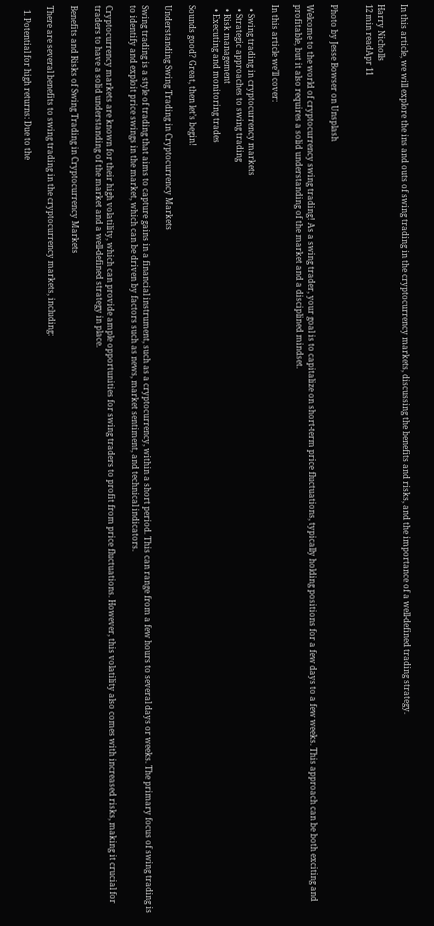In this article, we will explore the ins and outs of swing trading in the cryptocurrency markets, discussing the benefits and risks, and the importance of a well-defined trading strategy.

Harry Nicholls
12 min readApr 11


Photo by Jesse Bowser on Unsplash

Welcome to the world of cryptocurrency swing trading! As a swing trader, your goal is to capitalize on short-term price fluctuations, typically holding positions for a few days to a few weeks. This approach can be both exciting and profitable, but it also requires a solid understanding of the market and a disciplined mindset.

In this article we’ll cover:

  • Swing trading in cryptocurrency markets
  • Strategic approaches to swing trading
  • Risk management
  • Executing and monitoring trades

Sounds good? Great, then let’s begin!

Understanding Swing Trading in Cryptocurrency Markets

Swing trading is a style of trading that aims to capture gains in a financial instrument, such as a cryptocurrency, within a short period. This can range from a few hours to several days or weeks. The primary focus of swing trading is to identify and exploit price swings in the market, which can be driven by factors such as news, market sentiment, and technical indicators.

Cryptocurrency markets are known for their high volatility, which can provide ample opportunities for swing traders to profit from price fluctuations. However, this volatility also comes with increased risks, making it crucial for traders to have a solid understanding of the market and a well-defined strategy in place.

Benefits and Risks of Swing Trading in Cryptocurrency Markets

There are several benefits to swing trading in the cryptocurrency markets, including:

  1. Potential for high returns: Due to the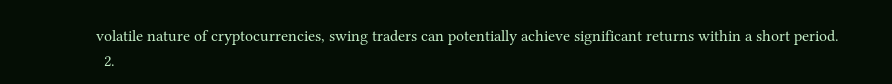volatile nature of cryptocurrencies, swing traders can potentially achieve significant returns within a short period.
  2.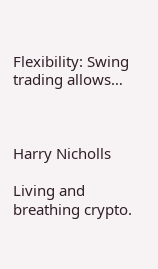Flexibility: Swing trading allows…



Harry Nicholls

Living and breathing crypto.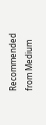Recommended from Medium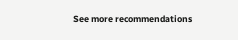See more recommendations